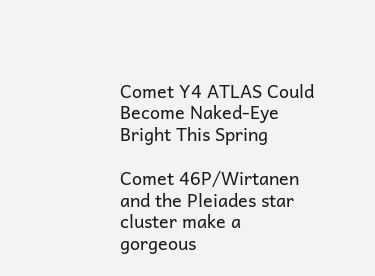Comet Y4 ATLAS Could Become Naked-Eye Bright This Spring

Comet 46P/Wirtanen and the Pleiades star cluster make a gorgeous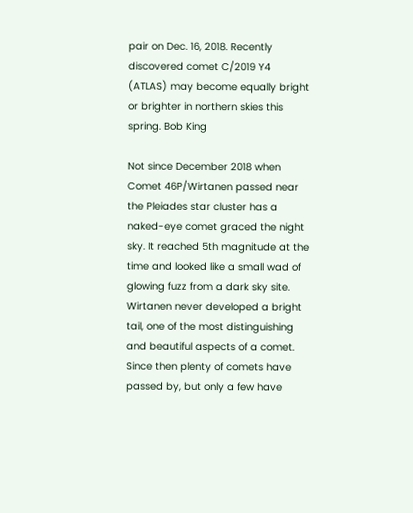pair on Dec. 16, 2018. Recently discovered comet C/2019 Y4 (ATLAS) may become equally bright or brighter in northern skies this spring. Bob King

Not since December 2018 when Comet 46P/Wirtanen passed near the Pleiades star cluster has a naked-eye comet graced the night sky. It reached 5th magnitude at the time and looked like a small wad of glowing fuzz from a dark sky site. Wirtanen never developed a bright tail, one of the most distinguishing and beautiful aspects of a comet. Since then plenty of comets have passed by, but only a few have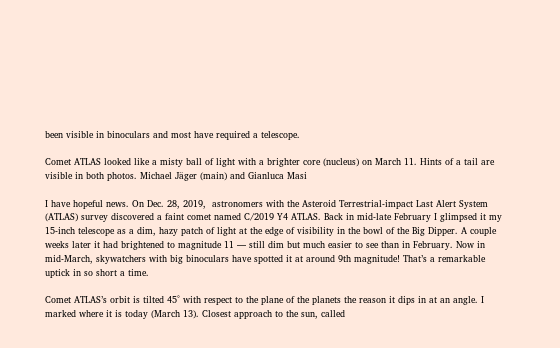been visible in binoculars and most have required a telescope.

Comet ATLAS looked like a misty ball of light with a brighter core (nucleus) on March 11. Hints of a tail are visible in both photos. Michael Jäger (main) and Gianluca Masi

I have hopeful news. On Dec. 28, 2019,  astronomers with the Asteroid Terrestrial-impact Last Alert System (ATLAS) survey discovered a faint comet named C/2019 Y4 ATLAS. Back in mid-late February I glimpsed it my 15-inch telescope as a dim, hazy patch of light at the edge of visibility in the bowl of the Big Dipper. A couple weeks later it had brightened to magnitude 11 — still dim but much easier to see than in February. Now in mid-March, skywatchers with big binoculars have spotted it at around 9th magnitude! That’s a remarkable uptick in so short a time.

Comet ATLAS’s orbit is tilted 45° with respect to the plane of the planets the reason it dips in at an angle. I marked where it is today (March 13). Closest approach to the sun, called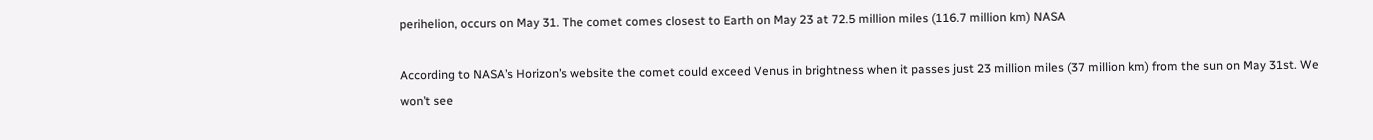perihelion, occurs on May 31. The comet comes closest to Earth on May 23 at 72.5 million miles (116.7 million km) NASA

According to NASA’s Horizon’s website the comet could exceed Venus in brightness when it passes just 23 million miles (37 million km) from the sun on May 31st. We won’t see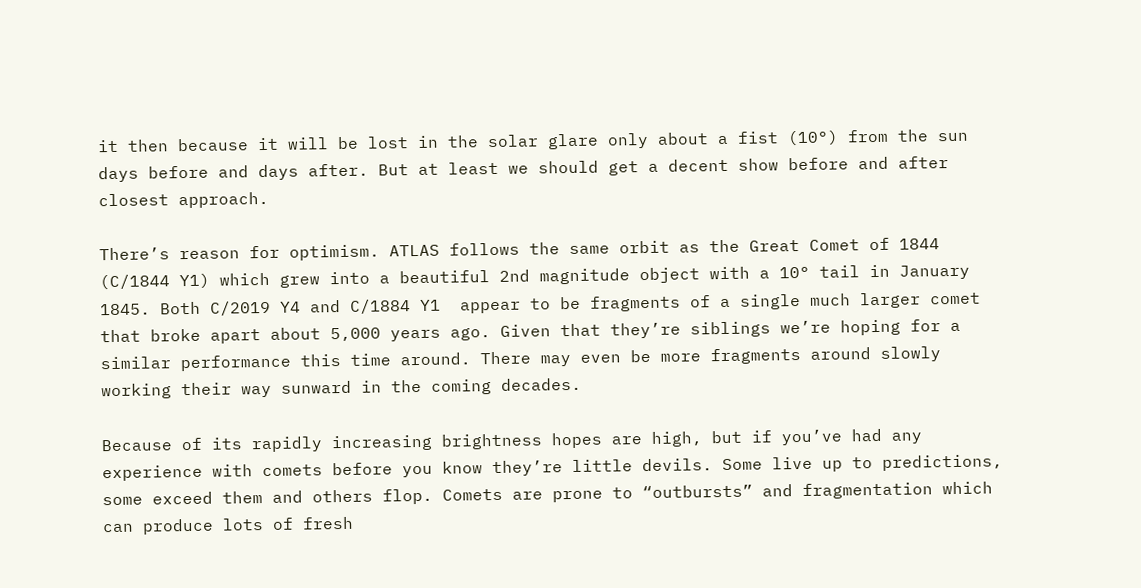it then because it will be lost in the solar glare only about a fist (10°) from the sun days before and days after. But at least we should get a decent show before and after closest approach.

There’s reason for optimism. ATLAS follows the same orbit as the Great Comet of 1844 (C/1844 Y1) which grew into a beautiful 2nd magnitude object with a 10° tail in January 1845. Both C/2019 Y4 and C/1884 Y1  appear to be fragments of a single much larger comet that broke apart about 5,000 years ago. Given that they’re siblings we’re hoping for a similar performance this time around. There may even be more fragments around slowly working their way sunward in the coming decades.

Because of its rapidly increasing brightness hopes are high, but if you’ve had any experience with comets before you know they’re little devils. Some live up to predictions, some exceed them and others flop. Comets are prone to “outbursts” and fragmentation which can produce lots of fresh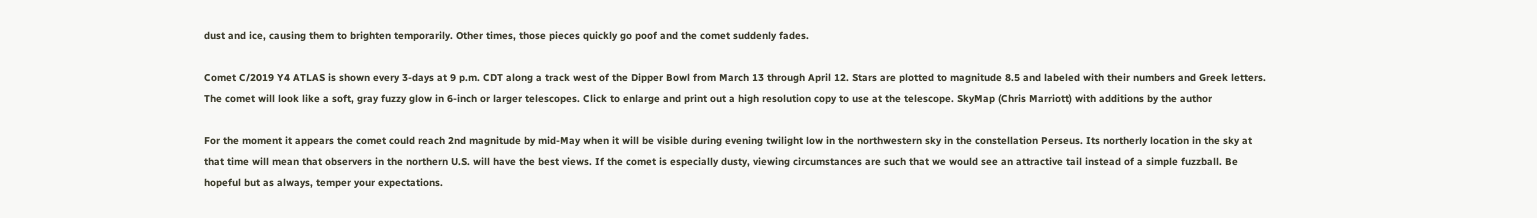dust and ice, causing them to brighten temporarily. Other times, those pieces quickly go poof and the comet suddenly fades.

Comet C/2019 Y4 ATLAS is shown every 3-days at 9 p.m. CDT along a track west of the Dipper Bowl from March 13 through April 12. Stars are plotted to magnitude 8.5 and labeled with their numbers and Greek letters. The comet will look like a soft, gray fuzzy glow in 6-inch or larger telescopes. Click to enlarge and print out a high resolution copy to use at the telescope. SkyMap (Chris Marriott) with additions by the author

For the moment it appears the comet could reach 2nd magnitude by mid-May when it will be visible during evening twilight low in the northwestern sky in the constellation Perseus. Its northerly location in the sky at that time will mean that observers in the northern U.S. will have the best views. If the comet is especially dusty, viewing circumstances are such that we would see an attractive tail instead of a simple fuzzball. Be hopeful but as always, temper your expectations.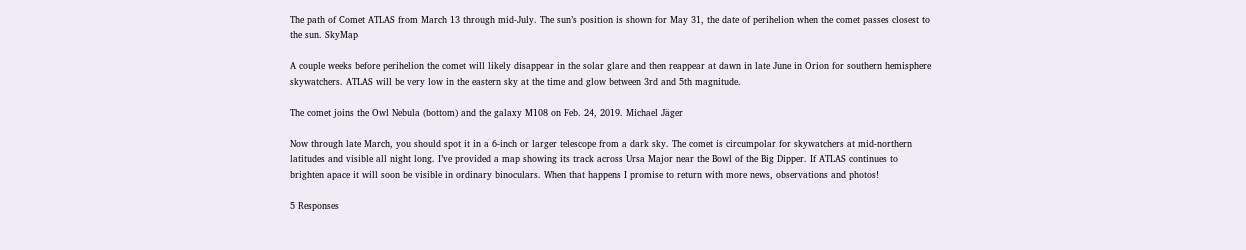The path of Comet ATLAS from March 13 through mid-July. The sun’s position is shown for May 31, the date of perihelion when the comet passes closest to the sun. SkyMap

A couple weeks before perihelion the comet will likely disappear in the solar glare and then reappear at dawn in late June in Orion for southern hemisphere skywatchers. ATLAS will be very low in the eastern sky at the time and glow between 3rd and 5th magnitude.

The comet joins the Owl Nebula (bottom) and the galaxy M108 on Feb. 24, 2019. Michael Jäger

Now through late March, you should spot it in a 6-inch or larger telescope from a dark sky. The comet is circumpolar for skywatchers at mid-northern latitudes and visible all night long. I’ve provided a map showing its track across Ursa Major near the Bowl of the Big Dipper. If ATLAS continues to brighten apace it will soon be visible in ordinary binoculars. When that happens I promise to return with more news, observations and photos!

5 Responses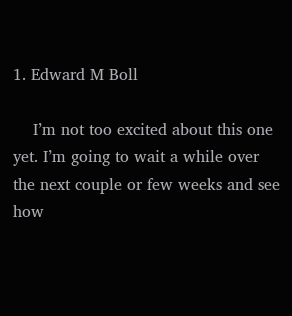1. Edward M Boll

    I’m not too excited about this one yet. I’m going to wait a while over the next couple or few weeks and see how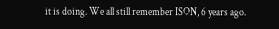it is doing. We all still remember ISON, 6 years ago.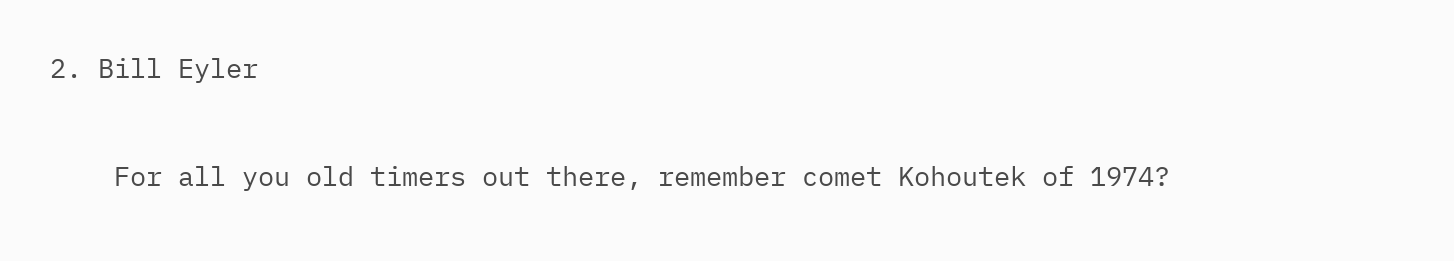2. Bill Eyler

    For all you old timers out there, remember comet Kohoutek of 1974?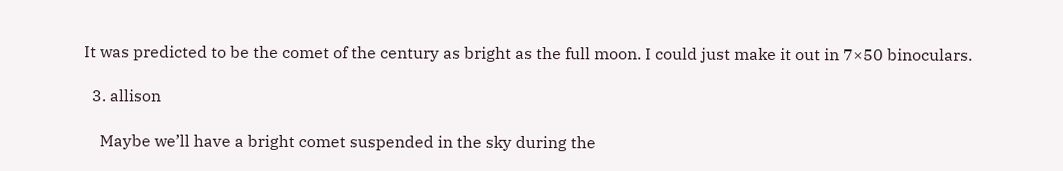It was predicted to be the comet of the century as bright as the full moon. I could just make it out in 7×50 binoculars.

  3. allison

    Maybe we’ll have a bright comet suspended in the sky during the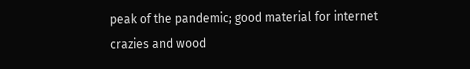peak of the pandemic; good material for internet crazies and wood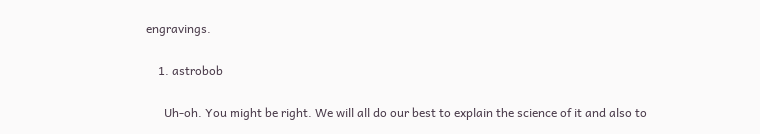engravings.

    1. astrobob

      Uh-oh. You might be right. We will all do our best to explain the science of it and also to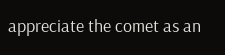appreciate the comet as an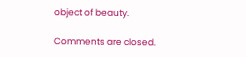object of beauty.

Comments are closed.